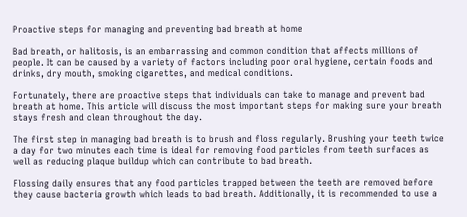Proactive steps for managing and preventing bad breath at home

Bad breath, or halitosis, is an embarrassing and common condition that affects millions of people. It can be caused by a variety of factors including poor oral hygiene, certain foods and drinks, dry mouth, smoking cigarettes, and medical conditions.

Fortunately, there are proactive steps that individuals can take to manage and prevent bad breath at home. This article will discuss the most important steps for making sure your breath stays fresh and clean throughout the day.

The first step in managing bad breath is to brush and floss regularly. Brushing your teeth twice a day for two minutes each time is ideal for removing food particles from teeth surfaces as well as reducing plaque buildup which can contribute to bad breath.

Flossing daily ensures that any food particles trapped between the teeth are removed before they cause bacteria growth which leads to bad breath. Additionally, it is recommended to use a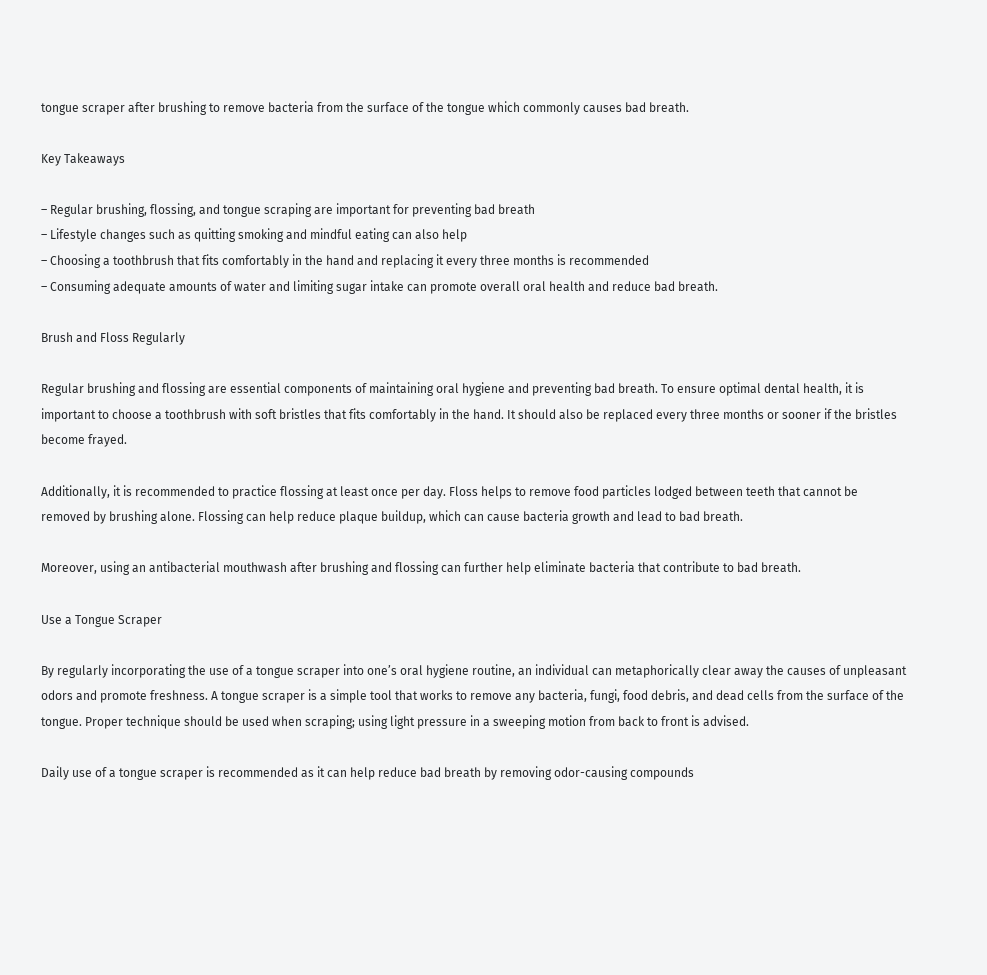tongue scraper after brushing to remove bacteria from the surface of the tongue which commonly causes bad breath.

Key Takeaways

– Regular brushing, flossing, and tongue scraping are important for preventing bad breath
– Lifestyle changes such as quitting smoking and mindful eating can also help
– Choosing a toothbrush that fits comfortably in the hand and replacing it every three months is recommended
– Consuming adequate amounts of water and limiting sugar intake can promote overall oral health and reduce bad breath.

Brush and Floss Regularly

Regular brushing and flossing are essential components of maintaining oral hygiene and preventing bad breath. To ensure optimal dental health, it is important to choose a toothbrush with soft bristles that fits comfortably in the hand. It should also be replaced every three months or sooner if the bristles become frayed.

Additionally, it is recommended to practice flossing at least once per day. Floss helps to remove food particles lodged between teeth that cannot be removed by brushing alone. Flossing can help reduce plaque buildup, which can cause bacteria growth and lead to bad breath.

Moreover, using an antibacterial mouthwash after brushing and flossing can further help eliminate bacteria that contribute to bad breath.

Use a Tongue Scraper

By regularly incorporating the use of a tongue scraper into one’s oral hygiene routine, an individual can metaphorically clear away the causes of unpleasant odors and promote freshness. A tongue scraper is a simple tool that works to remove any bacteria, fungi, food debris, and dead cells from the surface of the tongue. Proper technique should be used when scraping; using light pressure in a sweeping motion from back to front is advised.

Daily use of a tongue scraper is recommended as it can help reduce bad breath by removing odor-causing compounds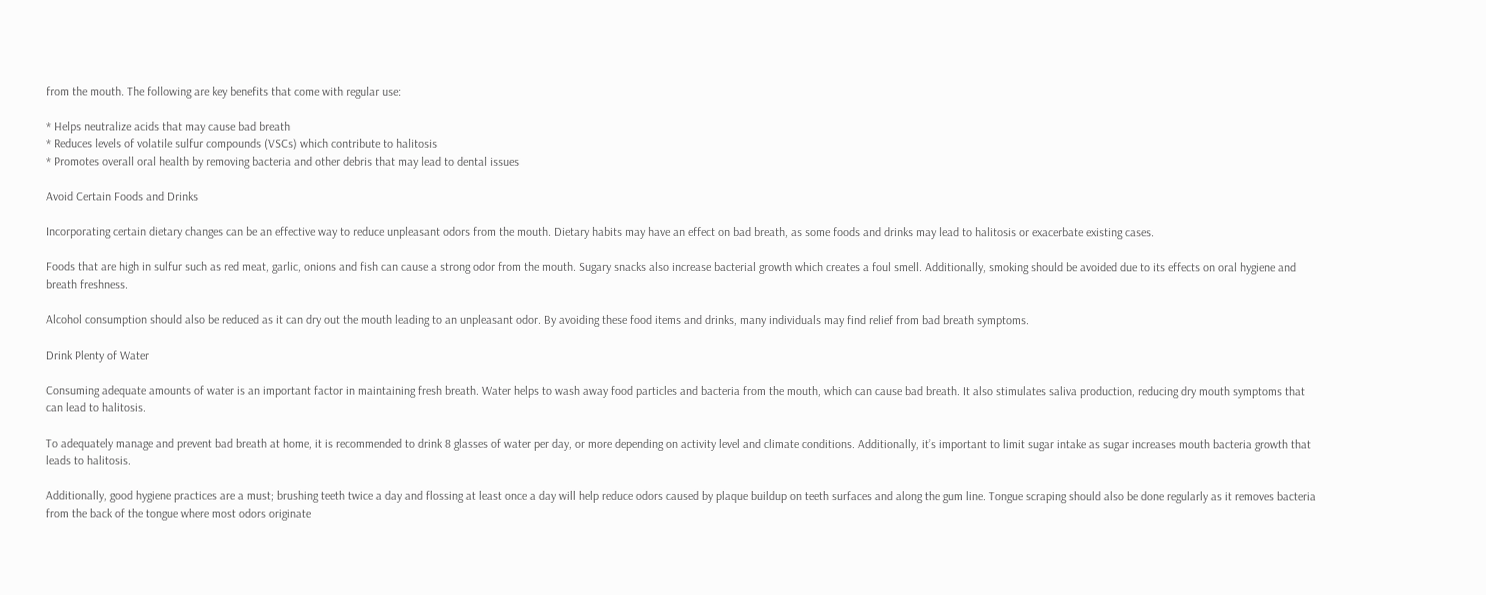from the mouth. The following are key benefits that come with regular use:

* Helps neutralize acids that may cause bad breath
* Reduces levels of volatile sulfur compounds (VSCs) which contribute to halitosis
* Promotes overall oral health by removing bacteria and other debris that may lead to dental issues

Avoid Certain Foods and Drinks

Incorporating certain dietary changes can be an effective way to reduce unpleasant odors from the mouth. Dietary habits may have an effect on bad breath, as some foods and drinks may lead to halitosis or exacerbate existing cases.

Foods that are high in sulfur such as red meat, garlic, onions and fish can cause a strong odor from the mouth. Sugary snacks also increase bacterial growth which creates a foul smell. Additionally, smoking should be avoided due to its effects on oral hygiene and breath freshness.

Alcohol consumption should also be reduced as it can dry out the mouth leading to an unpleasant odor. By avoiding these food items and drinks, many individuals may find relief from bad breath symptoms.

Drink Plenty of Water

Consuming adequate amounts of water is an important factor in maintaining fresh breath. Water helps to wash away food particles and bacteria from the mouth, which can cause bad breath. It also stimulates saliva production, reducing dry mouth symptoms that can lead to halitosis.

To adequately manage and prevent bad breath at home, it is recommended to drink 8 glasses of water per day, or more depending on activity level and climate conditions. Additionally, it’s important to limit sugar intake as sugar increases mouth bacteria growth that leads to halitosis.

Additionally, good hygiene practices are a must; brushing teeth twice a day and flossing at least once a day will help reduce odors caused by plaque buildup on teeth surfaces and along the gum line. Tongue scraping should also be done regularly as it removes bacteria from the back of the tongue where most odors originate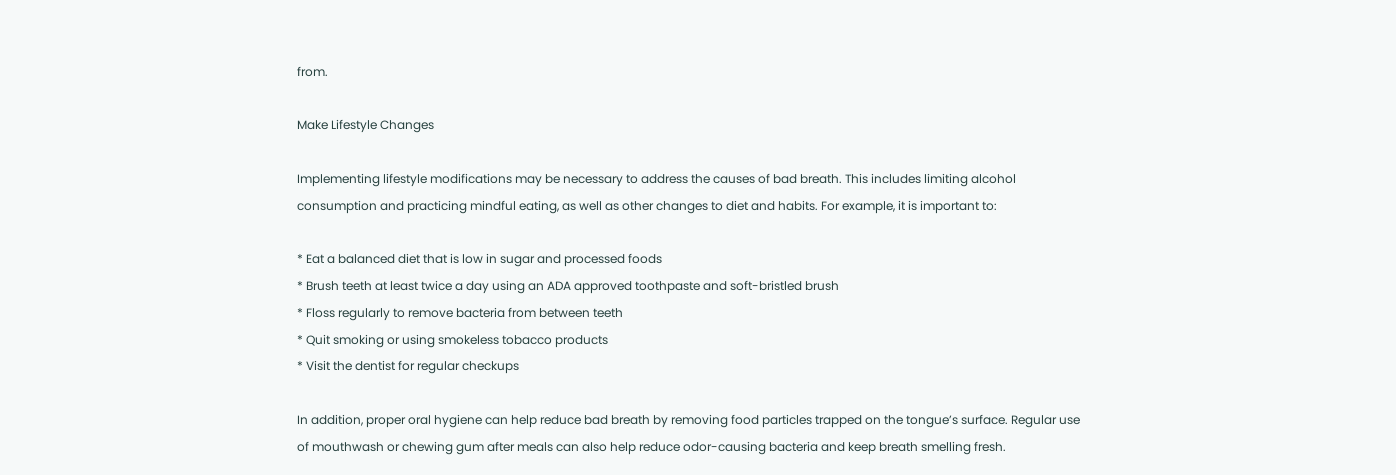from.

Make Lifestyle Changes

Implementing lifestyle modifications may be necessary to address the causes of bad breath. This includes limiting alcohol consumption and practicing mindful eating, as well as other changes to diet and habits. For example, it is important to:

* Eat a balanced diet that is low in sugar and processed foods
* Brush teeth at least twice a day using an ADA approved toothpaste and soft-bristled brush
* Floss regularly to remove bacteria from between teeth
* Quit smoking or using smokeless tobacco products
* Visit the dentist for regular checkups

In addition, proper oral hygiene can help reduce bad breath by removing food particles trapped on the tongue’s surface. Regular use of mouthwash or chewing gum after meals can also help reduce odor-causing bacteria and keep breath smelling fresh.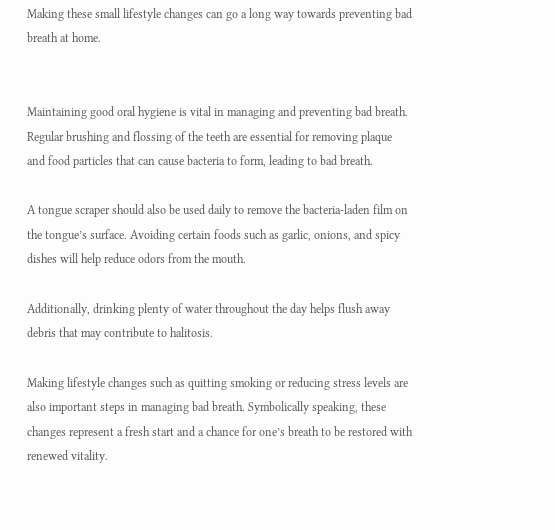Making these small lifestyle changes can go a long way towards preventing bad breath at home.


Maintaining good oral hygiene is vital in managing and preventing bad breath. Regular brushing and flossing of the teeth are essential for removing plaque and food particles that can cause bacteria to form, leading to bad breath.

A tongue scraper should also be used daily to remove the bacteria-laden film on the tongue’s surface. Avoiding certain foods such as garlic, onions, and spicy dishes will help reduce odors from the mouth.

Additionally, drinking plenty of water throughout the day helps flush away debris that may contribute to halitosis.

Making lifestyle changes such as quitting smoking or reducing stress levels are also important steps in managing bad breath. Symbolically speaking, these changes represent a fresh start and a chance for one’s breath to be restored with renewed vitality.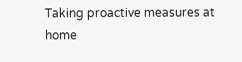Taking proactive measures at home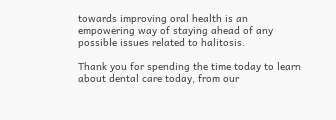towards improving oral health is an empowering way of staying ahead of any possible issues related to halitosis.

Thank you for spending the time today to learn about dental care today, from our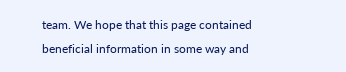team. We hope that this page contained beneficial information in some way and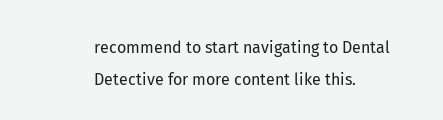recommend to start navigating to Dental Detective for more content like this.